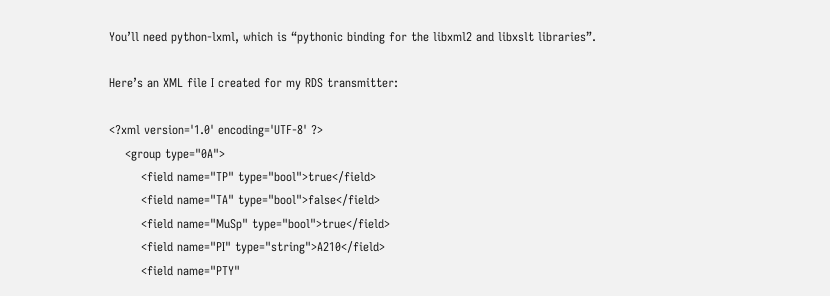You’ll need python-lxml, which is “pythonic binding for the libxml2 and libxslt libraries”.

Here’s an XML file I created for my RDS transmitter:

<?xml version='1.0' encoding='UTF-8' ?>
    <group type="0A">
        <field name="TP" type="bool">true</field>
        <field name="TA" type="bool">false</field>
        <field name="MuSp" type="bool">true</field>
        <field name="PI" type="string">A210</field>
        <field name="PTY"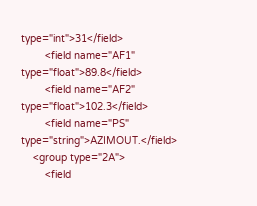type="int">31</field>
        <field name="AF1" type="float">89.8</field>
        <field name="AF2" type="float">102.3</field>
        <field name="PS" type="string">AZIMOUT.</field>
    <group type="2A">
        <field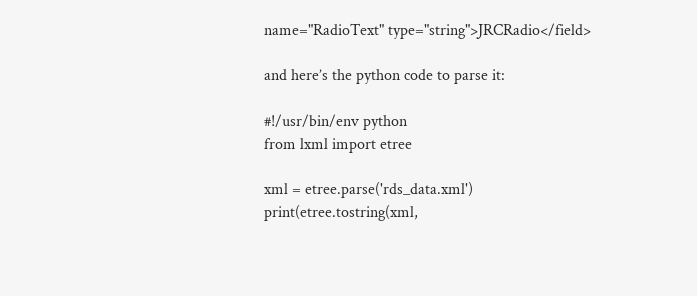name="RadioText" type="string">JRCRadio</field>

and here’s the python code to parse it:

#!/usr/bin/env python
from lxml import etree

xml = etree.parse('rds_data.xml')
print(etree.tostring(xml,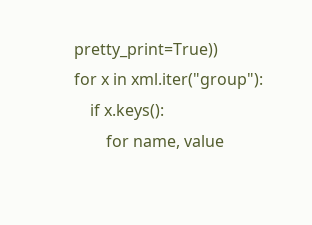pretty_print=True))
for x in xml.iter("group"):
    if x.keys():
        for name, value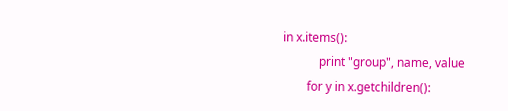in x.items():
            print "group", name, value
        for y in x.getchildren():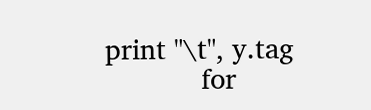print "\t", y.tag
            for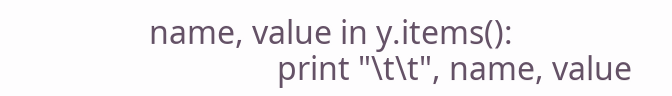name, value in y.items():
                print "\t\t", name, value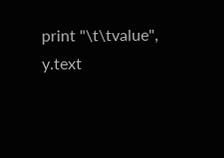print "\t\tvalue", y.text